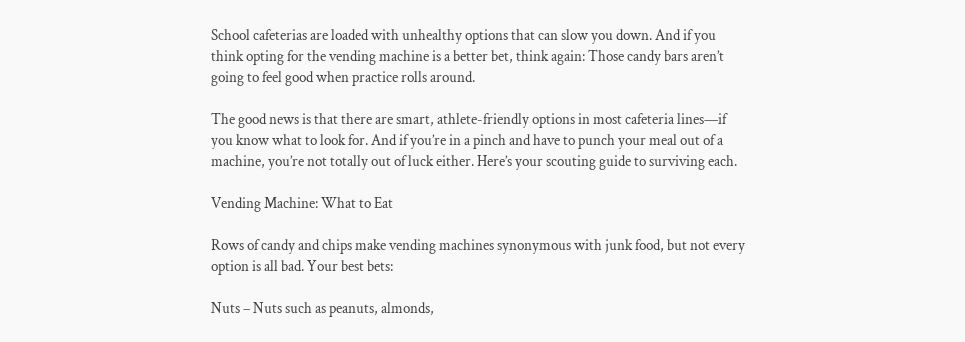School cafeterias are loaded with unhealthy options that can slow you down. And if you think opting for the vending machine is a better bet, think again: Those candy bars aren’t going to feel good when practice rolls around.

The good news is that there are smart, athlete-friendly options in most cafeteria lines—if you know what to look for. And if you’re in a pinch and have to punch your meal out of a machine, you’re not totally out of luck either. Here’s your scouting guide to surviving each.

Vending Machine: What to Eat

Rows of candy and chips make vending machines synonymous with junk food, but not every option is all bad. Your best bets:

Nuts – Nuts such as peanuts, almonds,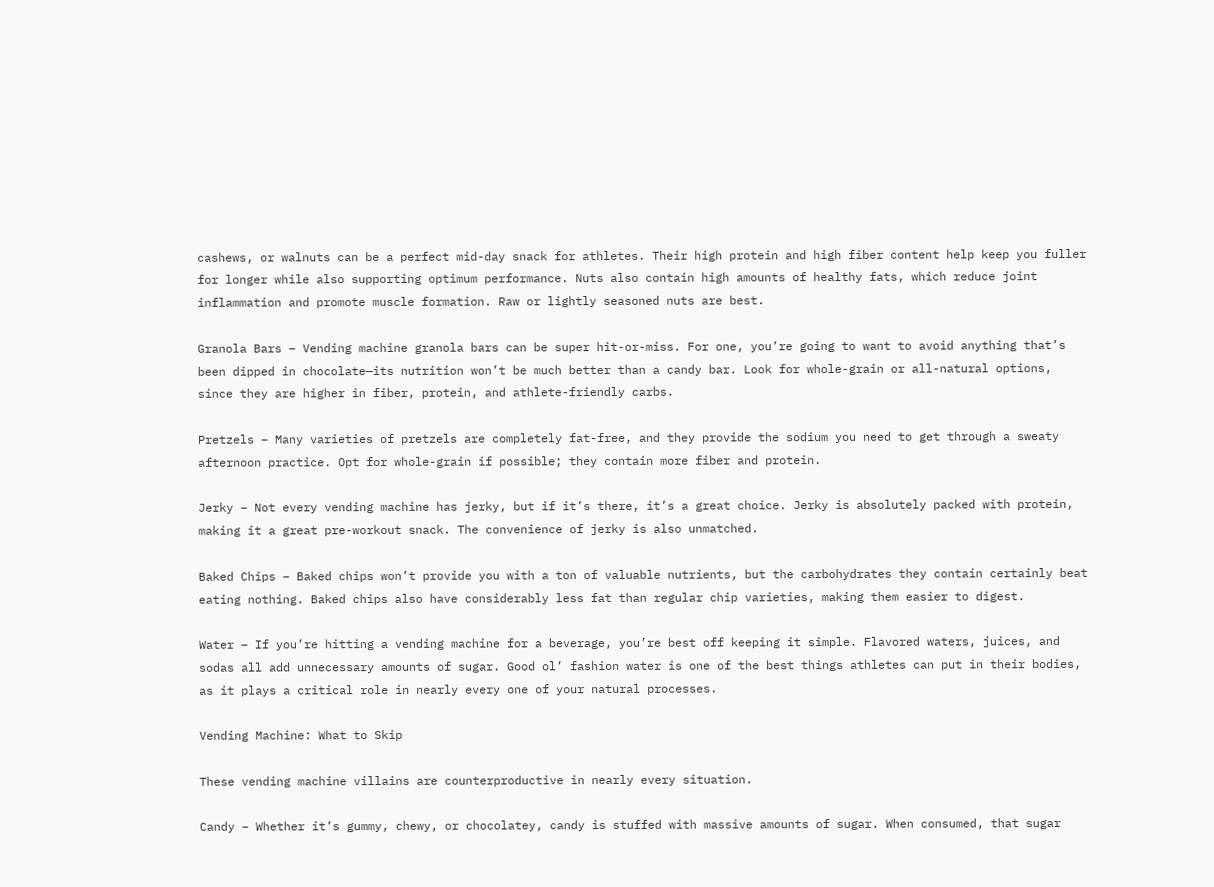cashews, or walnuts can be a perfect mid-day snack for athletes. Their high protein and high fiber content help keep you fuller for longer while also supporting optimum performance. Nuts also contain high amounts of healthy fats, which reduce joint inflammation and promote muscle formation. Raw or lightly seasoned nuts are best.

Granola Bars – Vending machine granola bars can be super hit-or-miss. For one, you’re going to want to avoid anything that’s been dipped in chocolate—its nutrition won’t be much better than a candy bar. Look for whole-grain or all-natural options, since they are higher in fiber, protein, and athlete-friendly carbs.

Pretzels – Many varieties of pretzels are completely fat-free, and they provide the sodium you need to get through a sweaty afternoon practice. Opt for whole-grain if possible; they contain more fiber and protein.

Jerky – Not every vending machine has jerky, but if it’s there, it’s a great choice. Jerky is absolutely packed with protein, making it a great pre-workout snack. The convenience of jerky is also unmatched.

Baked Chips – Baked chips won’t provide you with a ton of valuable nutrients, but the carbohydrates they contain certainly beat eating nothing. Baked chips also have considerably less fat than regular chip varieties, making them easier to digest.

Water – If you’re hitting a vending machine for a beverage, you’re best off keeping it simple. Flavored waters, juices, and sodas all add unnecessary amounts of sugar. Good ol’ fashion water is one of the best things athletes can put in their bodies, as it plays a critical role in nearly every one of your natural processes.

Vending Machine: What to Skip

These vending machine villains are counterproductive in nearly every situation.

Candy – Whether it’s gummy, chewy, or chocolatey, candy is stuffed with massive amounts of sugar. When consumed, that sugar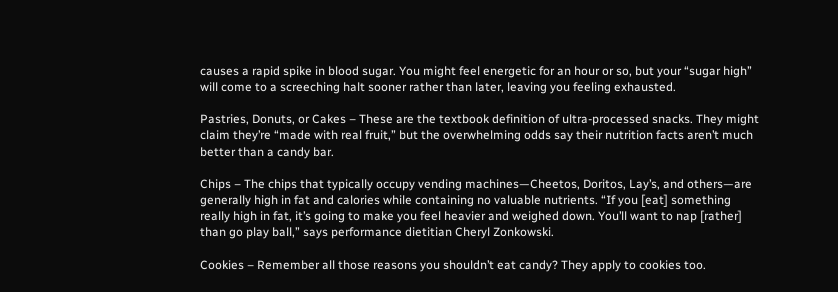causes a rapid spike in blood sugar. You might feel energetic for an hour or so, but your “sugar high” will come to a screeching halt sooner rather than later, leaving you feeling exhausted.

Pastries, Donuts, or Cakes – These are the textbook definition of ultra-processed snacks. They might claim they’re “made with real fruit,” but the overwhelming odds say their nutrition facts aren’t much better than a candy bar.

Chips – The chips that typically occupy vending machines—Cheetos, Doritos, Lay’s, and others—are generally high in fat and calories while containing no valuable nutrients. “If you [eat] something really high in fat, it’s going to make you feel heavier and weighed down. You’ll want to nap [rather] than go play ball,” says performance dietitian Cheryl Zonkowski.

Cookies – Remember all those reasons you shouldn’t eat candy? They apply to cookies too.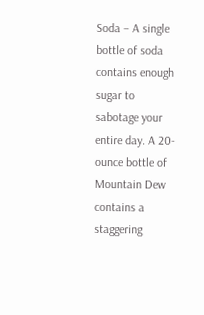Soda – A single bottle of soda contains enough sugar to sabotage your entire day. A 20-ounce bottle of Mountain Dew contains a staggering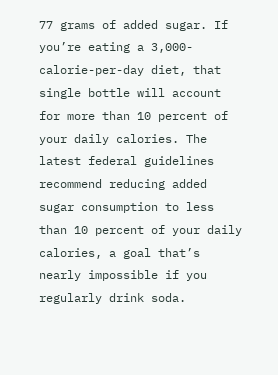77 grams of added sugar. If you’re eating a 3,000-calorie-per-day diet, that single bottle will account for more than 10 percent of your daily calories. The latest federal guidelines recommend reducing added sugar consumption to less than 10 percent of your daily calories, a goal that’s nearly impossible if you regularly drink soda.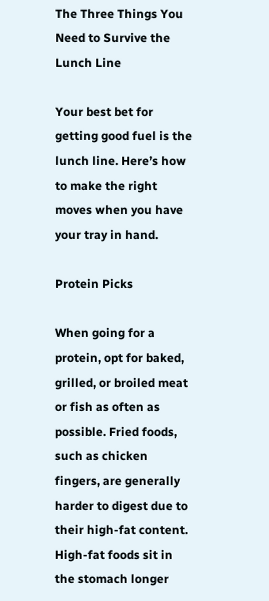The Three Things You Need to Survive the Lunch Line

Your best bet for getting good fuel is the lunch line. Here’s how to make the right moves when you have your tray in hand.

Protein Picks

When going for a protein, opt for baked, grilled, or broiled meat or fish as often as possible. Fried foods, such as chicken fingers, are generally harder to digest due to their high-fat content. High-fat foods sit in the stomach longer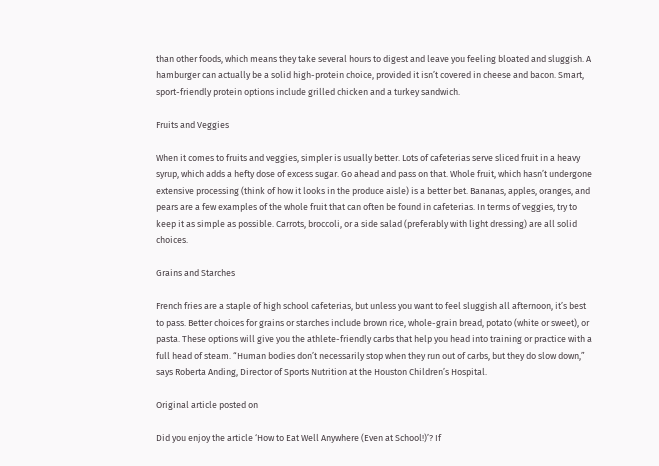than other foods, which means they take several hours to digest and leave you feeling bloated and sluggish. A hamburger can actually be a solid high-protein choice, provided it isn’t covered in cheese and bacon. Smart, sport-friendly protein options include grilled chicken and a turkey sandwich.

Fruits and Veggies

When it comes to fruits and veggies, simpler is usually better. Lots of cafeterias serve sliced fruit in a heavy syrup, which adds a hefty dose of excess sugar. Go ahead and pass on that. Whole fruit, which hasn’t undergone extensive processing (think of how it looks in the produce aisle) is a better bet. Bananas, apples, oranges, and pears are a few examples of the whole fruit that can often be found in cafeterias. In terms of veggies, try to keep it as simple as possible. Carrots, broccoli, or a side salad (preferably with light dressing) are all solid choices.

Grains and Starches

French fries are a staple of high school cafeterias, but unless you want to feel sluggish all afternoon, it’s best to pass. Better choices for grains or starches include brown rice, whole-grain bread, potato (white or sweet), or pasta. These options will give you the athlete-friendly carbs that help you head into training or practice with a full head of steam. “Human bodies don’t necessarily stop when they run out of carbs, but they do slow down,” says Roberta Anding, Director of Sports Nutrition at the Houston Children’s Hospital.

Original article posted on

Did you enjoy the article ‘How to Eat Well Anywhere (Even at School!)’? If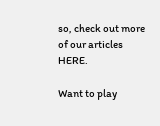so, check out more of our articles HERE.

Want to play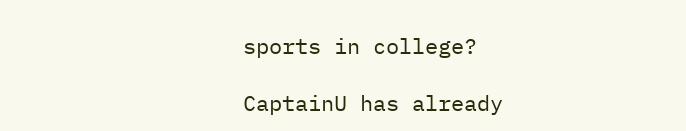sports in college?

CaptainU has already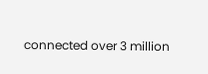connected over 3 million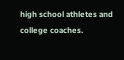high school athletes and college coaches.